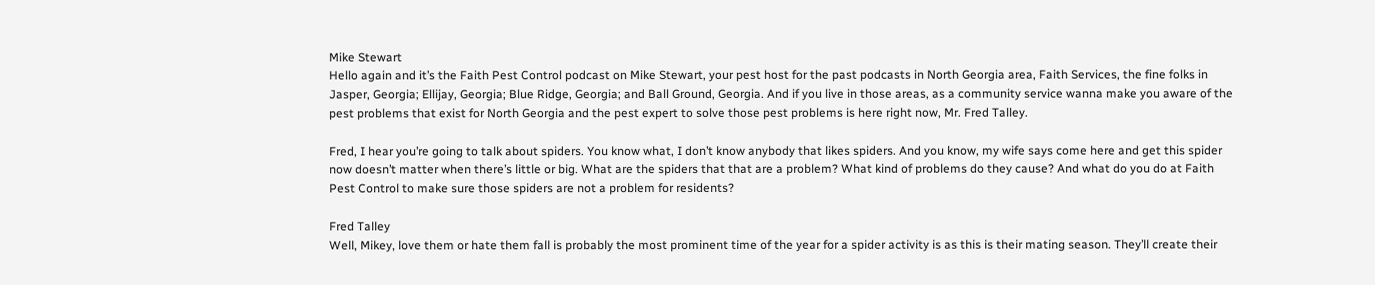Mike Stewart
Hello again and it’s the Faith Pest Control podcast on Mike Stewart, your pest host for the past podcasts in North Georgia area, Faith Services, the fine folks in Jasper, Georgia; Ellijay, Georgia; Blue Ridge, Georgia; and Ball Ground, Georgia. And if you live in those areas, as a community service wanna make you aware of the pest problems that exist for North Georgia and the pest expert to solve those pest problems is here right now, Mr. Fred Talley.

Fred, I hear you’re going to talk about spiders. You know what, I don’t know anybody that likes spiders. And you know, my wife says come here and get this spider now doesn’t matter when there’s little or big. What are the spiders that that are a problem? What kind of problems do they cause? And what do you do at Faith Pest Control to make sure those spiders are not a problem for residents?

Fred Talley
Well, Mikey, love them or hate them fall is probably the most prominent time of the year for a spider activity is as this is their mating season. They’ll create their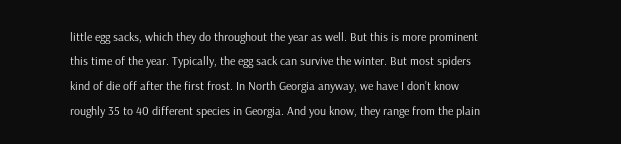little egg sacks, which they do throughout the year as well. But this is more prominent this time of the year. Typically, the egg sack can survive the winter. But most spiders kind of die off after the first frost. In North Georgia anyway, we have I don’t know roughly 35 to 40 different species in Georgia. And you know, they range from the plain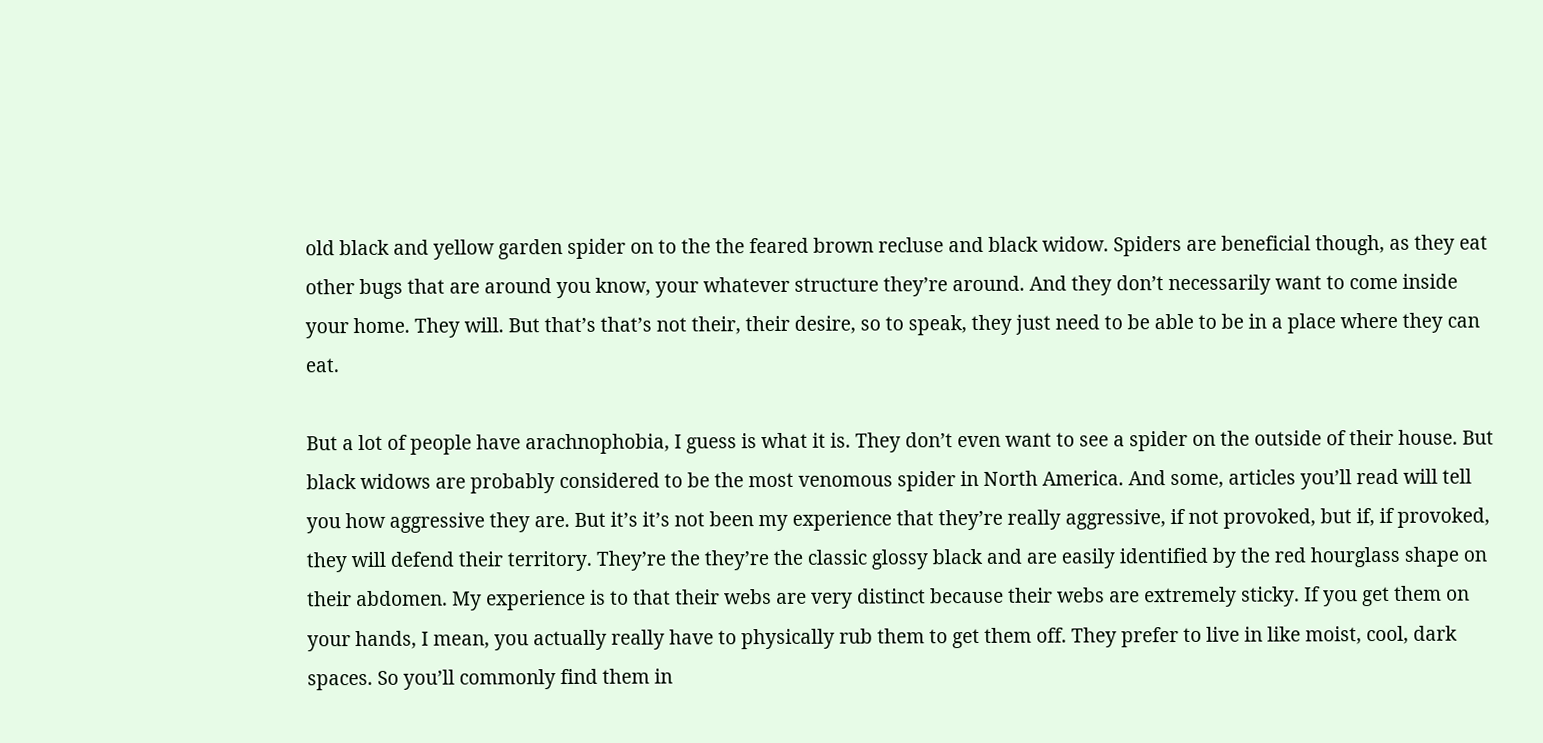old black and yellow garden spider on to the the feared brown recluse and black widow. Spiders are beneficial though, as they eat other bugs that are around you know, your whatever structure they’re around. And they don’t necessarily want to come inside your home. They will. But that’s that’s not their, their desire, so to speak, they just need to be able to be in a place where they can eat.

But a lot of people have arachnophobia, I guess is what it is. They don’t even want to see a spider on the outside of their house. But black widows are probably considered to be the most venomous spider in North America. And some, articles you’ll read will tell you how aggressive they are. But it’s it’s not been my experience that they’re really aggressive, if not provoked, but if, if provoked, they will defend their territory. They’re the they’re the classic glossy black and are easily identified by the red hourglass shape on their abdomen. My experience is to that their webs are very distinct because their webs are extremely sticky. If you get them on your hands, I mean, you actually really have to physically rub them to get them off. They prefer to live in like moist, cool, dark spaces. So you’ll commonly find them in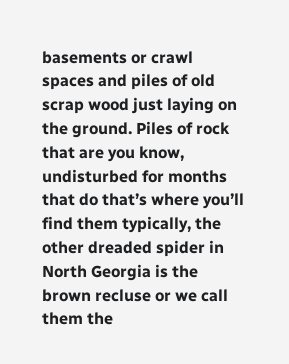basements or crawl spaces and piles of old scrap wood just laying on the ground. Piles of rock that are you know, undisturbed for months that do that’s where you’ll find them typically, the other dreaded spider in North Georgia is the brown recluse or we call them the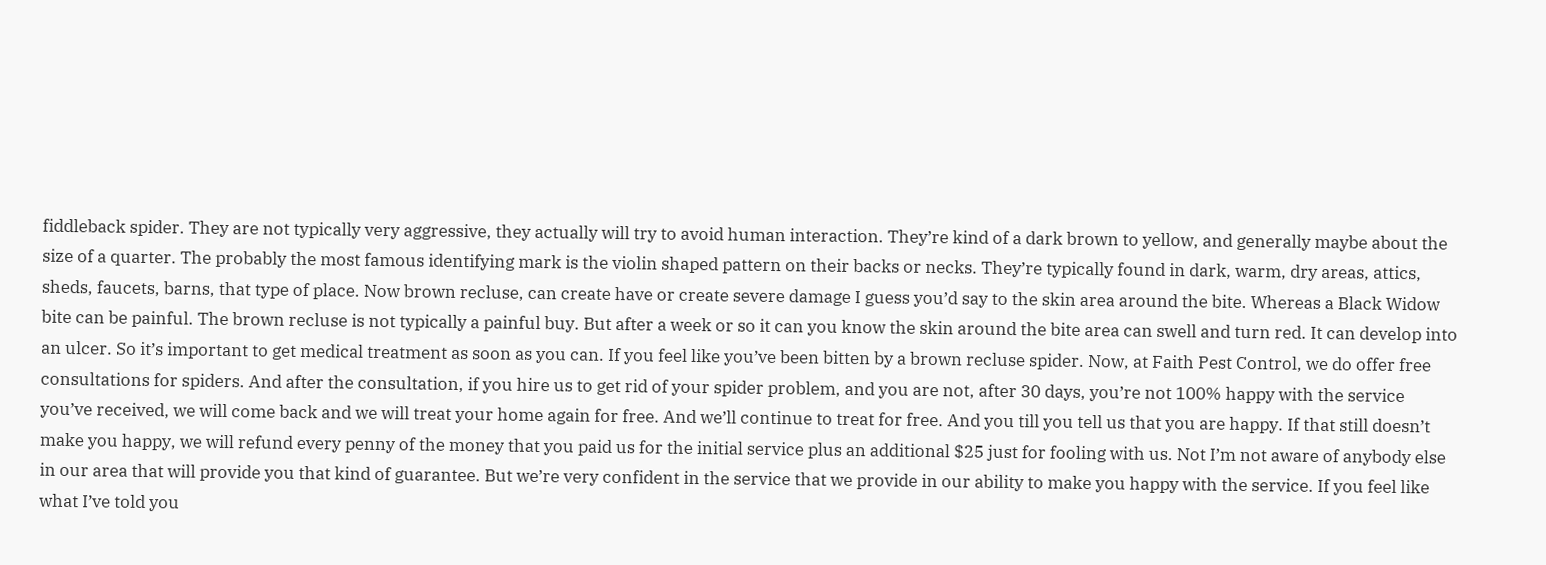fiddleback spider. They are not typically very aggressive, they actually will try to avoid human interaction. They’re kind of a dark brown to yellow, and generally maybe about the size of a quarter. The probably the most famous identifying mark is the violin shaped pattern on their backs or necks. They’re typically found in dark, warm, dry areas, attics, sheds, faucets, barns, that type of place. Now brown recluse, can create have or create severe damage I guess you’d say to the skin area around the bite. Whereas a Black Widow bite can be painful. The brown recluse is not typically a painful buy. But after a week or so it can you know the skin around the bite area can swell and turn red. It can develop into an ulcer. So it’s important to get medical treatment as soon as you can. If you feel like you’ve been bitten by a brown recluse spider. Now, at Faith Pest Control, we do offer free consultations for spiders. And after the consultation, if you hire us to get rid of your spider problem, and you are not, after 30 days, you’re not 100% happy with the service you’ve received, we will come back and we will treat your home again for free. And we’ll continue to treat for free. And you till you tell us that you are happy. If that still doesn’t make you happy, we will refund every penny of the money that you paid us for the initial service plus an additional $25 just for fooling with us. Not I’m not aware of anybody else in our area that will provide you that kind of guarantee. But we’re very confident in the service that we provide in our ability to make you happy with the service. If you feel like what I’ve told you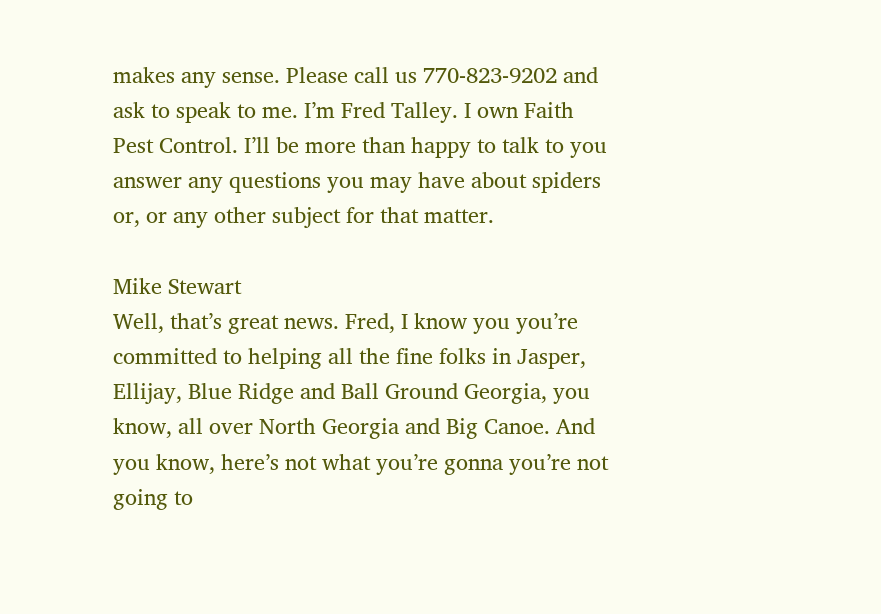makes any sense. Please call us 770-823-9202 and ask to speak to me. I’m Fred Talley. I own Faith Pest Control. I’ll be more than happy to talk to you answer any questions you may have about spiders or, or any other subject for that matter.

Mike Stewart
Well, that’s great news. Fred, I know you you’re committed to helping all the fine folks in Jasper, Ellijay, Blue Ridge and Ball Ground Georgia, you know, all over North Georgia and Big Canoe. And you know, here’s not what you’re gonna you’re not going to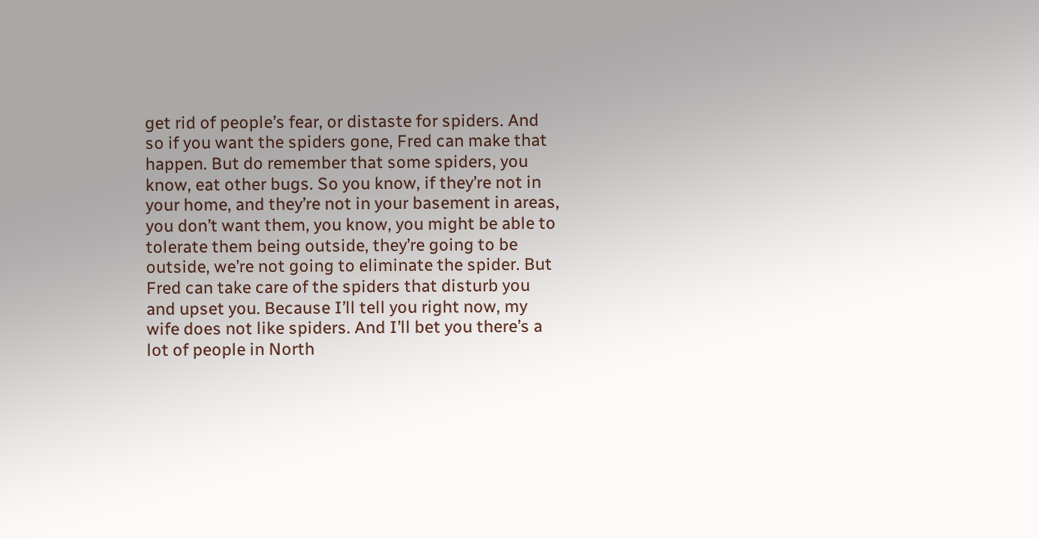get rid of people’s fear, or distaste for spiders. And so if you want the spiders gone, Fred can make that happen. But do remember that some spiders, you know, eat other bugs. So you know, if they’re not in your home, and they’re not in your basement in areas, you don’t want them, you know, you might be able to tolerate them being outside, they’re going to be outside, we’re not going to eliminate the spider. But Fred can take care of the spiders that disturb you and upset you. Because I’ll tell you right now, my wife does not like spiders. And I’ll bet you there’s a lot of people in North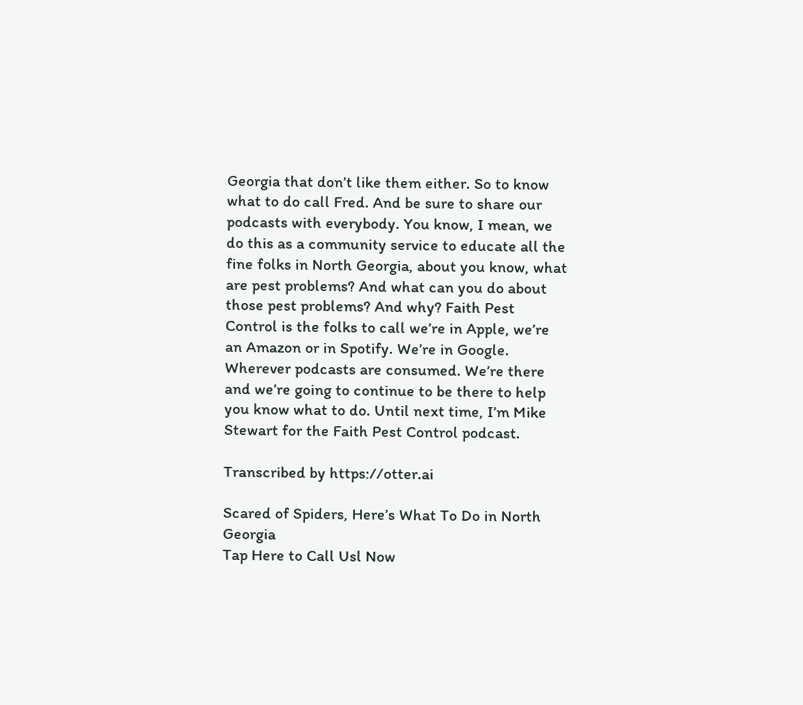Georgia that don’t like them either. So to know what to do call Fred. And be sure to share our podcasts with everybody. You know, I mean, we do this as a community service to educate all the fine folks in North Georgia, about you know, what are pest problems? And what can you do about those pest problems? And why? Faith Pest Control is the folks to call we’re in Apple, we’re an Amazon or in Spotify. We’re in Google. Wherever podcasts are consumed. We’re there and we’re going to continue to be there to help you know what to do. Until next time, I’m Mike Stewart for the Faith Pest Control podcast.

Transcribed by https://otter.ai

Scared of Spiders, Here’s What To Do in North Georgia
Tap Here to Call Usl Now